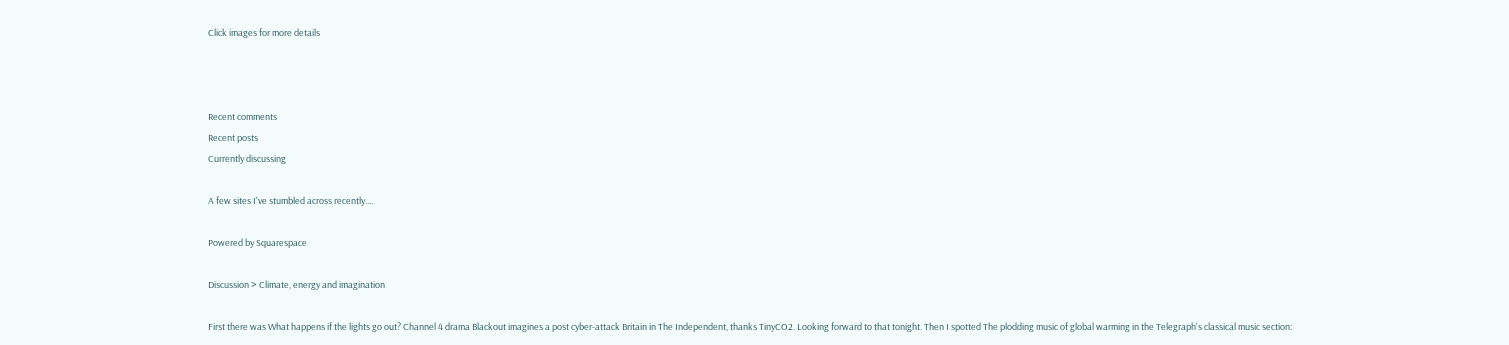Click images for more details



Recent comments
Recent posts
Currently discussing

A few sites I've stumbled across recently....

Powered by Squarespace

Discussion > Climate, energy and imagination

First there was What happens if the lights go out? Channel 4 drama Blackout imagines a post cyber-attack Britain in The Independent, thanks TinyCO2. Looking forward to that tonight. Then I spotted The plodding music of global warming in the Telegraph's classical music section: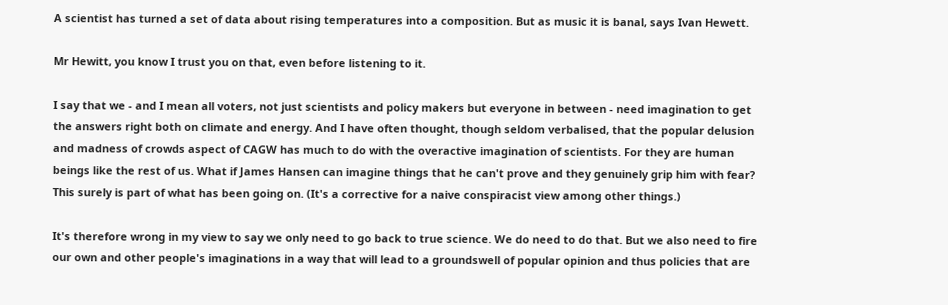A scientist has turned a set of data about rising temperatures into a composition. But as music it is banal, says Ivan Hewett.

Mr Hewitt, you know I trust you on that, even before listening to it.

I say that we - and I mean all voters, not just scientists and policy makers but everyone in between - need imagination to get the answers right both on climate and energy. And I have often thought, though seldom verbalised, that the popular delusion and madness of crowds aspect of CAGW has much to do with the overactive imagination of scientists. For they are human beings like the rest of us. What if James Hansen can imagine things that he can't prove and they genuinely grip him with fear? This surely is part of what has been going on. (It's a corrective for a naive conspiracist view among other things.)

It's therefore wrong in my view to say we only need to go back to true science. We do need to do that. But we also need to fire our own and other people's imaginations in a way that will lead to a groundswell of popular opinion and thus policies that are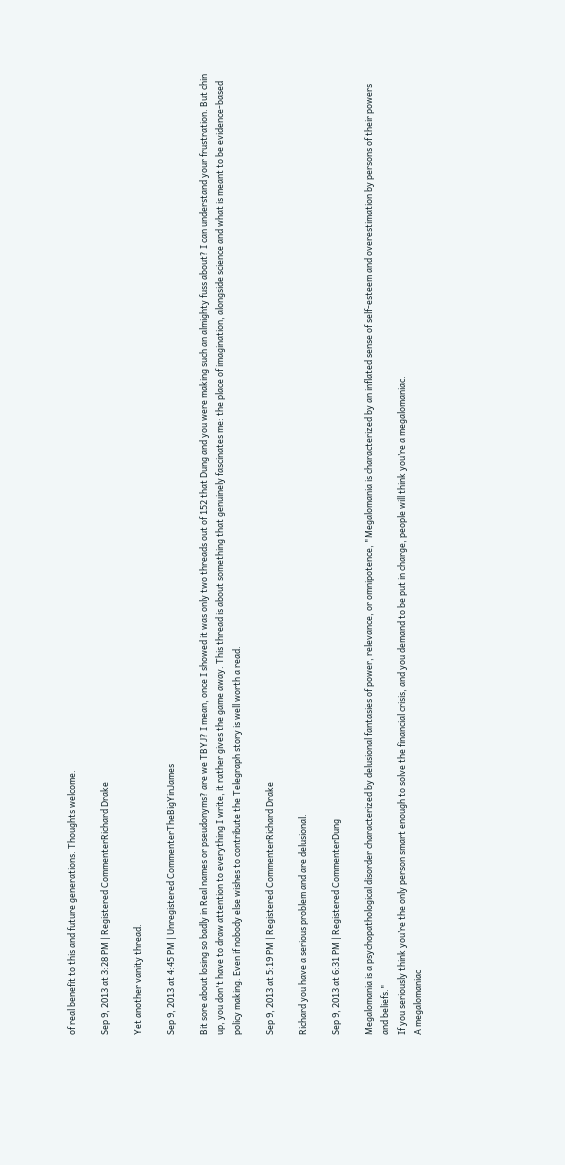of real benefit to this and future generations. Thoughts welcome.

Sep 9, 2013 at 3:28 PM | Registered CommenterRichard Drake

Yet another vanity thread.

Sep 9, 2013 at 4:45 PM | Unregistered CommenterTheBigYinJames

Bit sore about losing so badly in Real names or pseudonyms? are we TBYJ? I mean, once I showed it was only two threads out of 152 that Dung and you were making such an almighty fuss about? I can understand your frustration. But chin up, you don't have to draw attention to everything I write, it rather gives the game away. This thread is about something that genuinely fascinates me: the place of imagination, alongside science and what is meant to be evidence-based policy making. Even if nobody else wishes to contribute the Telegraph story is well worth a read.

Sep 9, 2013 at 5:19 PM | Registered CommenterRichard Drake

Richard you have a serious problem and are delusional.

Sep 9, 2013 at 6:31 PM | Registered CommenterDung

Megalomania is a psychopathological disorder characterized by delusional fantasies of power, relevance, or omnipotence, "Megalomania is characterized by an inflated sense of self-esteem and overestimation by persons of their powers and beliefs."
If you seriously think you’re the only person smart enough to solve the financial crisis, and you demand to be put in charge, people will think you’re a megalomaniac.
A megalomaniac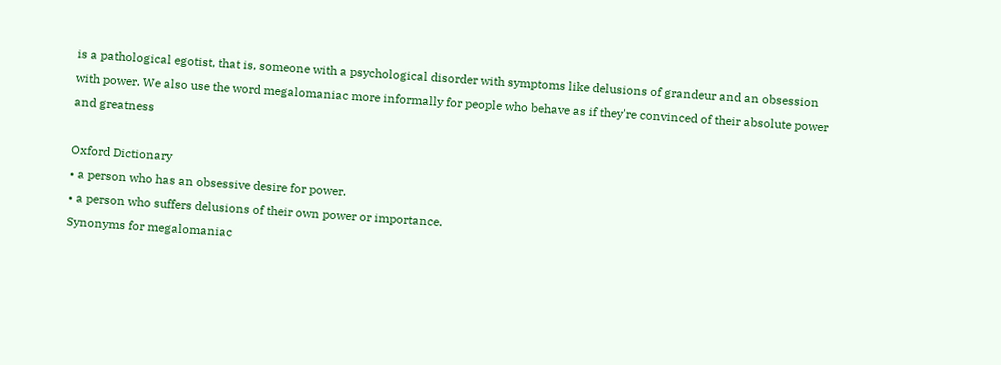is a pathological egotist, that is, someone with a psychological disorder with symptoms like delusions of grandeur and an obsession with power. We also use the word megalomaniac more informally for people who behave as if they're convinced of their absolute power and greatness

Oxford Dictionary
• a person who has an obsessive desire for power.
• a person who suffers delusions of their own power or importance.
Synonyms for megalomaniac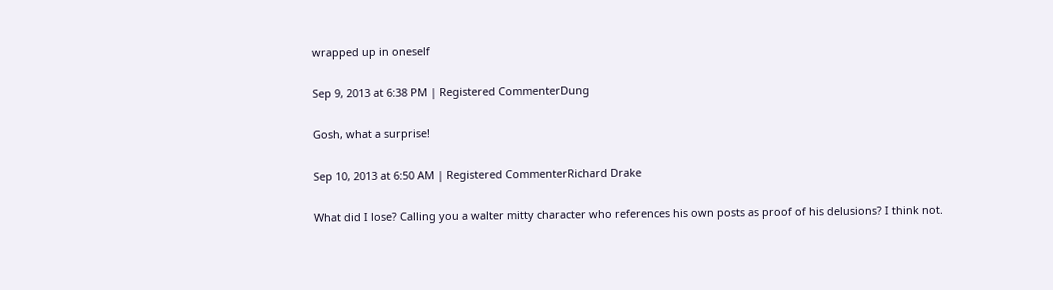wrapped up in oneself

Sep 9, 2013 at 6:38 PM | Registered CommenterDung

Gosh, what a surprise!

Sep 10, 2013 at 6:50 AM | Registered CommenterRichard Drake

What did I lose? Calling you a walter mitty character who references his own posts as proof of his delusions? I think not.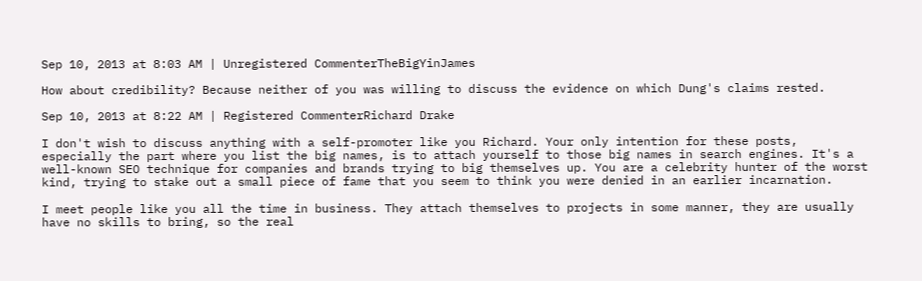Sep 10, 2013 at 8:03 AM | Unregistered CommenterTheBigYinJames

How about credibility? Because neither of you was willing to discuss the evidence on which Dung's claims rested.

Sep 10, 2013 at 8:22 AM | Registered CommenterRichard Drake

I don't wish to discuss anything with a self-promoter like you Richard. Your only intention for these posts, especially the part where you list the big names, is to attach yourself to those big names in search engines. It's a well-known SEO technique for companies and brands trying to big themselves up. You are a celebrity hunter of the worst kind, trying to stake out a small piece of fame that you seem to think you were denied in an earlier incarnation.

I meet people like you all the time in business. They attach themselves to projects in some manner, they are usually have no skills to bring, so the real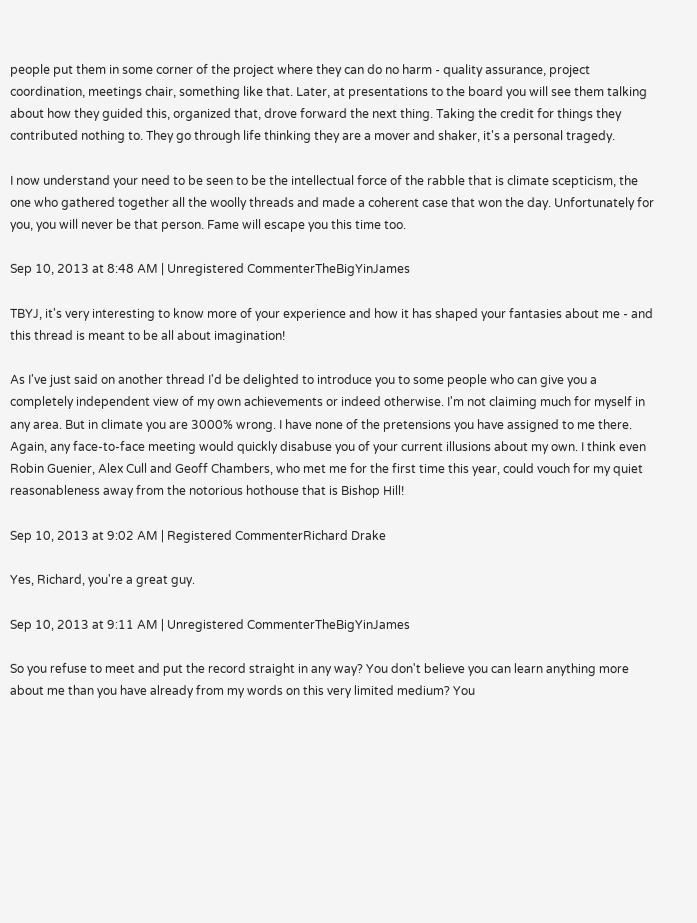people put them in some corner of the project where they can do no harm - quality assurance, project coordination, meetings chair, something like that. Later, at presentations to the board you will see them talking about how they guided this, organized that, drove forward the next thing. Taking the credit for things they contributed nothing to. They go through life thinking they are a mover and shaker, it's a personal tragedy.

I now understand your need to be seen to be the intellectual force of the rabble that is climate scepticism, the one who gathered together all the woolly threads and made a coherent case that won the day. Unfortunately for you, you will never be that person. Fame will escape you this time too.

Sep 10, 2013 at 8:48 AM | Unregistered CommenterTheBigYinJames

TBYJ, it's very interesting to know more of your experience and how it has shaped your fantasies about me - and this thread is meant to be all about imagination!

As I've just said on another thread I'd be delighted to introduce you to some people who can give you a completely independent view of my own achievements or indeed otherwise. I'm not claiming much for myself in any area. But in climate you are 3000% wrong. I have none of the pretensions you have assigned to me there. Again, any face-to-face meeting would quickly disabuse you of your current illusions about my own. I think even Robin Guenier, Alex Cull and Geoff Chambers, who met me for the first time this year, could vouch for my quiet reasonableness away from the notorious hothouse that is Bishop Hill!

Sep 10, 2013 at 9:02 AM | Registered CommenterRichard Drake

Yes, Richard, you're a great guy.

Sep 10, 2013 at 9:11 AM | Unregistered CommenterTheBigYinJames

So you refuse to meet and put the record straight in any way? You don't believe you can learn anything more about me than you have already from my words on this very limited medium? You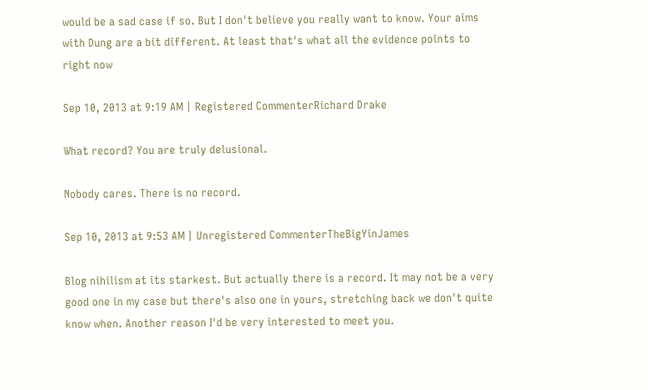would be a sad case if so. But I don't believe you really want to know. Your aims with Dung are a bit different. At least that's what all the evidence points to right now

Sep 10, 2013 at 9:19 AM | Registered CommenterRichard Drake

What record? You are truly delusional.

Nobody cares. There is no record.

Sep 10, 2013 at 9:53 AM | Unregistered CommenterTheBigYinJames

Blog nihilism at its starkest. But actually there is a record. It may not be a very good one in my case but there's also one in yours, stretching back we don't quite know when. Another reason I'd be very interested to meet you.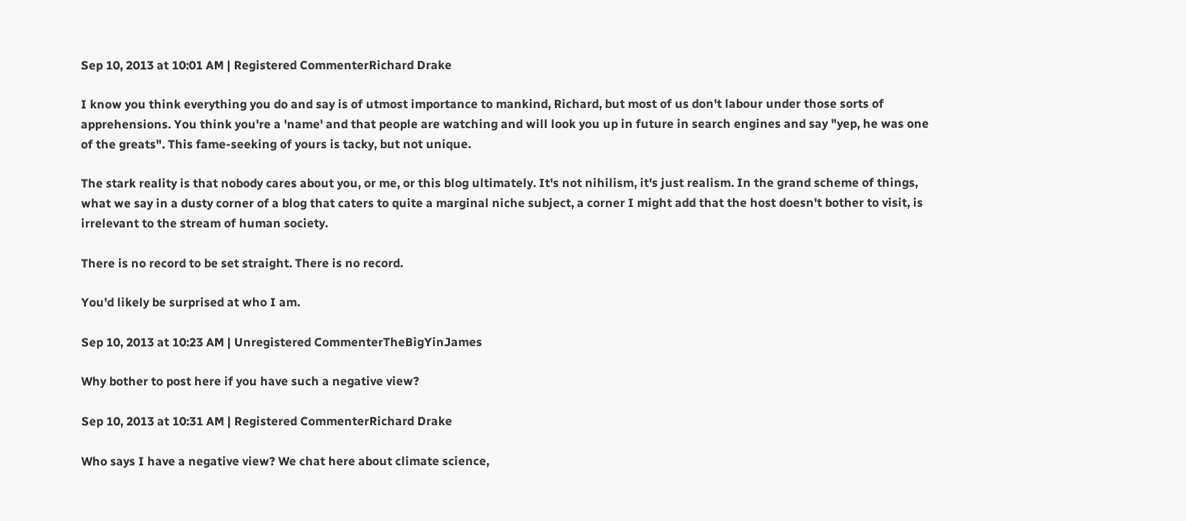Sep 10, 2013 at 10:01 AM | Registered CommenterRichard Drake

I know you think everything you do and say is of utmost importance to mankind, Richard, but most of us don't labour under those sorts of apprehensions. You think you're a 'name' and that people are watching and will look you up in future in search engines and say "yep, he was one of the greats". This fame-seeking of yours is tacky, but not unique.

The stark reality is that nobody cares about you, or me, or this blog ultimately. It's not nihilism, it's just realism. In the grand scheme of things, what we say in a dusty corner of a blog that caters to quite a marginal niche subject, a corner I might add that the host doesn't bother to visit, is irrelevant to the stream of human society.

There is no record to be set straight. There is no record.

You'd likely be surprised at who I am.

Sep 10, 2013 at 10:23 AM | Unregistered CommenterTheBigYinJames

Why bother to post here if you have such a negative view?

Sep 10, 2013 at 10:31 AM | Registered CommenterRichard Drake

Who says I have a negative view? We chat here about climate science,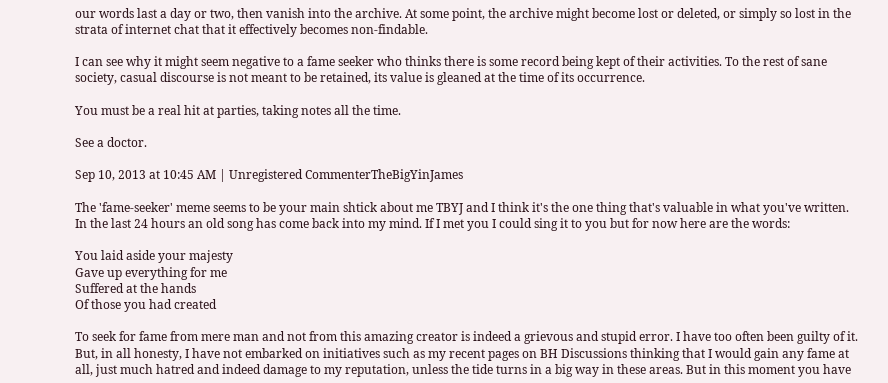our words last a day or two, then vanish into the archive. At some point, the archive might become lost or deleted, or simply so lost in the strata of internet chat that it effectively becomes non-findable.

I can see why it might seem negative to a fame seeker who thinks there is some record being kept of their activities. To the rest of sane society, casual discourse is not meant to be retained, its value is gleaned at the time of its occurrence.

You must be a real hit at parties, taking notes all the time.

See a doctor.

Sep 10, 2013 at 10:45 AM | Unregistered CommenterTheBigYinJames

The 'fame-seeker' meme seems to be your main shtick about me TBYJ and I think it's the one thing that's valuable in what you've written. In the last 24 hours an old song has come back into my mind. If I met you I could sing it to you but for now here are the words:

You laid aside your majesty
Gave up everything for me
Suffered at the hands
Of those you had created

To seek for fame from mere man and not from this amazing creator is indeed a grievous and stupid error. I have too often been guilty of it. But, in all honesty, I have not embarked on initiatives such as my recent pages on BH Discussions thinking that I would gain any fame at all, just much hatred and indeed damage to my reputation, unless the tide turns in a big way in these areas. But in this moment you have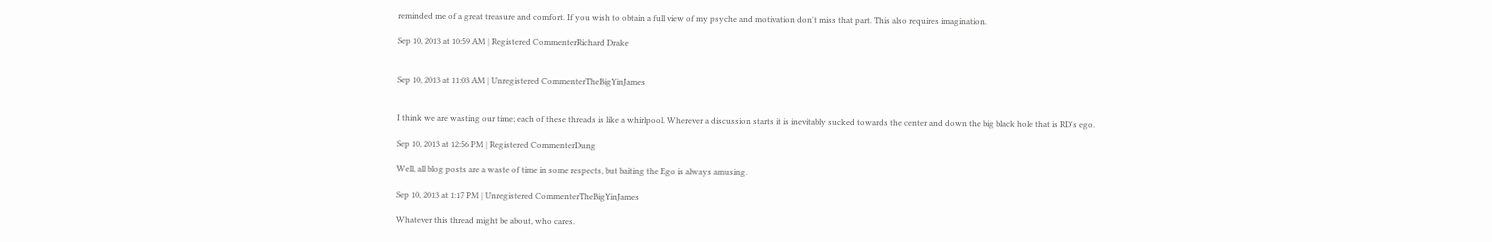reminded me of a great treasure and comfort. If you wish to obtain a full view of my psyche and motivation don't miss that part. This also requires imagination.

Sep 10, 2013 at 10:59 AM | Registered CommenterRichard Drake


Sep 10, 2013 at 11:03 AM | Unregistered CommenterTheBigYinJames


I think we are wasting our time; each of these threads is like a whirlpool. Wherever a discussion starts it is inevitably sucked towards the center and down the big black hole that is RD's ego.

Sep 10, 2013 at 12:56 PM | Registered CommenterDung

Well, all blog posts are a waste of time in some respects, but baiting the Ego is always amusing.

Sep 10, 2013 at 1:17 PM | Unregistered CommenterTheBigYinJames

Whatever this thread might be about, who cares.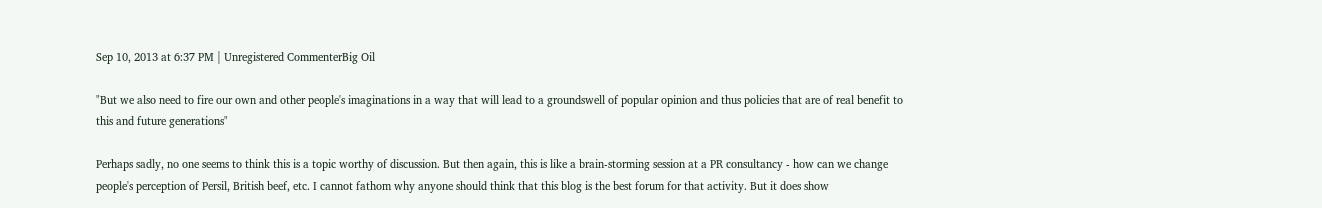Sep 10, 2013 at 6:37 PM | Unregistered CommenterBig Oil

"But we also need to fire our own and other people's imaginations in a way that will lead to a groundswell of popular opinion and thus policies that are of real benefit to this and future generations"

Perhaps sadly, no one seems to think this is a topic worthy of discussion. But then again, this is like a brain-storming session at a PR consultancy - how can we change people's perception of Persil, British beef, etc. I cannot fathom why anyone should think that this blog is the best forum for that activity. But it does show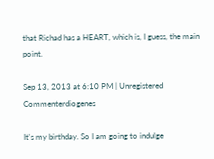that Richad has a HEART, which is, I guess, the main point.

Sep 13, 2013 at 6:10 PM | Unregistered Commenterdiogenes

It's my birthday. So I am going to indulge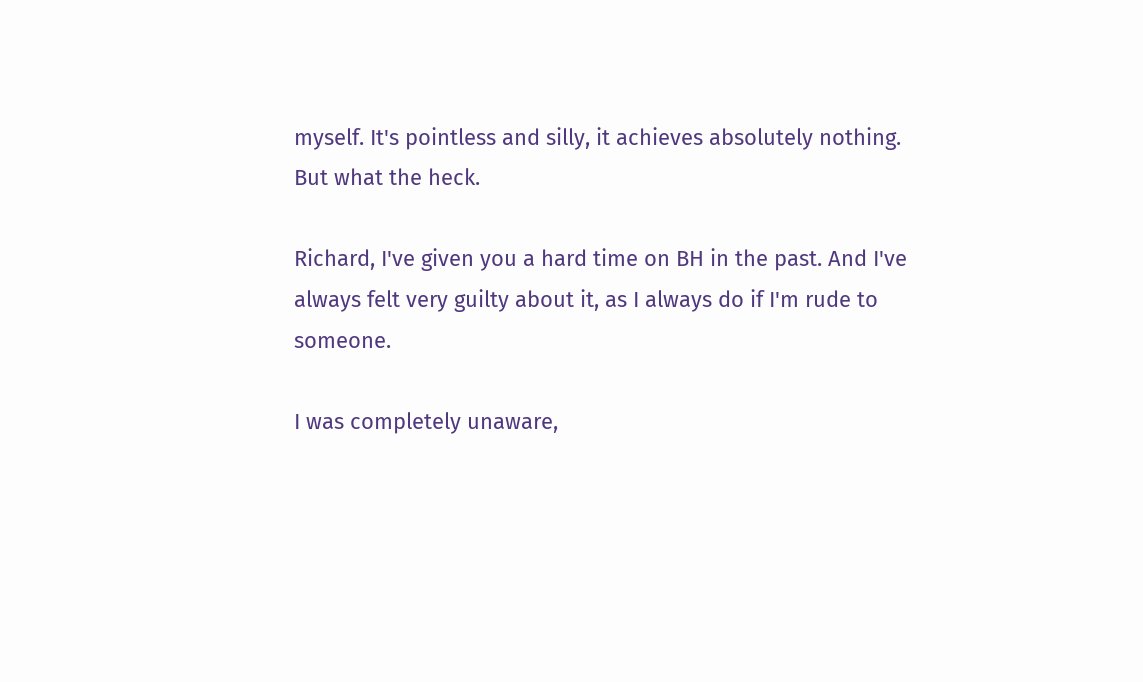myself. It's pointless and silly, it achieves absolutely nothing. But what the heck.

Richard, I've given you a hard time on BH in the past. And I've always felt very guilty about it, as I always do if I'm rude to someone.

I was completely unaware,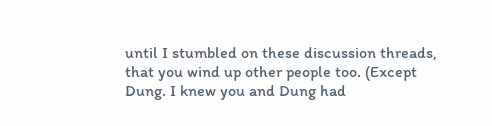until I stumbled on these discussion threads, that you wind up other people too. (Except Dung. I knew you and Dung had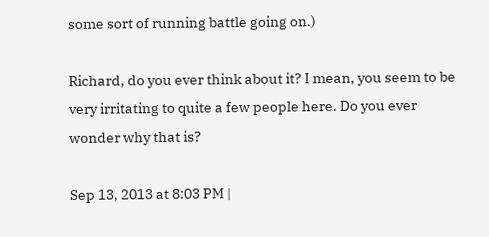some sort of running battle going on.)

Richard, do you ever think about it? I mean, you seem to be very irritating to quite a few people here. Do you ever wonder why that is?

Sep 13, 2013 at 8:03 PM |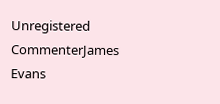Unregistered CommenterJames Evans